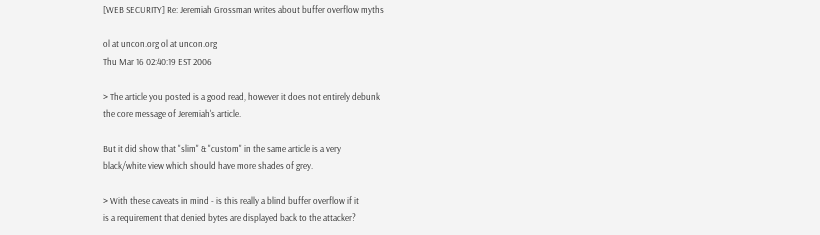[WEB SECURITY] Re: Jeremiah Grossman writes about buffer overflow myths

ol at uncon.org ol at uncon.org
Thu Mar 16 02:40:19 EST 2006

> The article you posted is a good read, however it does not entirely debunk
the core message of Jeremiah's article.

But it did show that "slim" & "custom" in the same article is a very
black/white view which should have more shades of grey.

> With these caveats in mind - is this really a blind buffer overflow if it
is a requirement that denied bytes are displayed back to the attacker?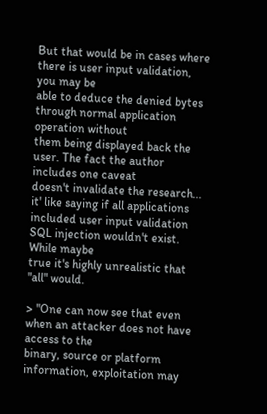But that would be in cases where there is user input validation, you may be
able to deduce the denied bytes through normal application operation without
them being displayed back the user. The fact the author includes one caveat
doesn't invalidate the research... it' like saying if all applications
included user input validation SQL injection wouldn't exist. While maybe
true it's highly unrealistic that "all" would.

> "One can now see that even when an attacker does not have access to the
binary, source or platform information, exploitation may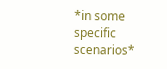*in some specific
scenarios*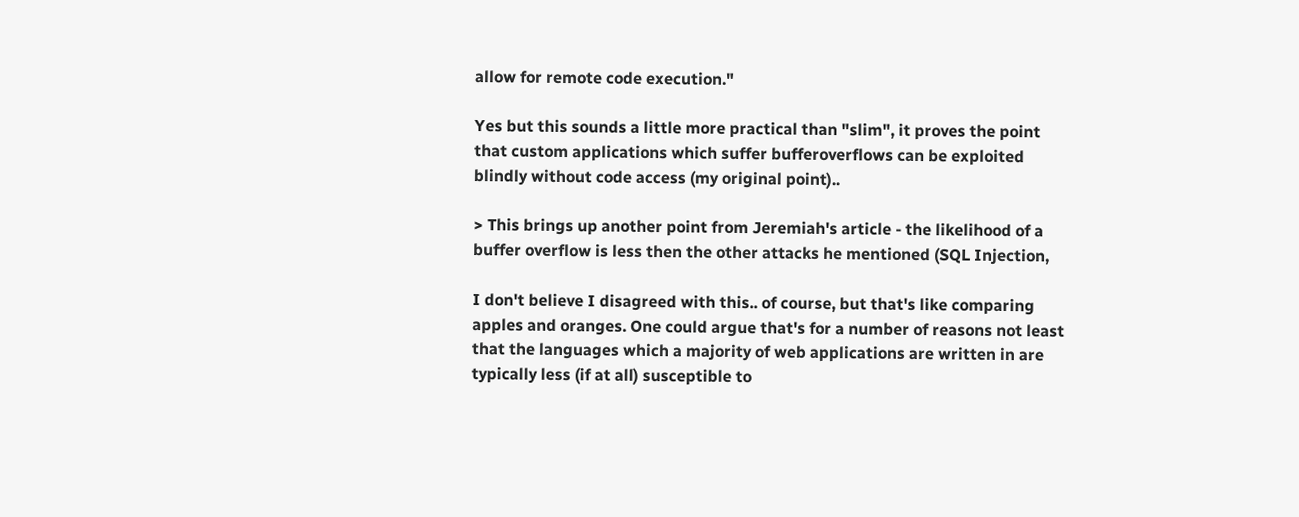allow for remote code execution."

Yes but this sounds a little more practical than "slim", it proves the point
that custom applications which suffer bufferoverflows can be exploited
blindly without code access (my original point)..

> This brings up another point from Jeremiah's article - the likelihood of a
buffer overflow is less then the other attacks he mentioned (SQL Injection,

I don't believe I disagreed with this.. of course, but that's like comparing
apples and oranges. One could argue that's for a number of reasons not least
that the languages which a majority of web applications are written in are
typically less (if at all) susceptible to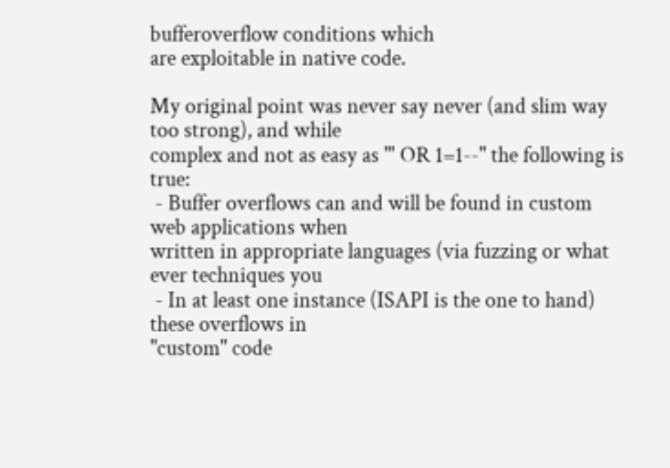bufferoverflow conditions which
are exploitable in native code.

My original point was never say never (and slim way too strong), and while
complex and not as easy as "' OR 1=1--" the following is true:
 - Buffer overflows can and will be found in custom web applications when
written in appropriate languages (via fuzzing or what ever techniques you
 - In at least one instance (ISAPI is the one to hand) these overflows in
"custom" code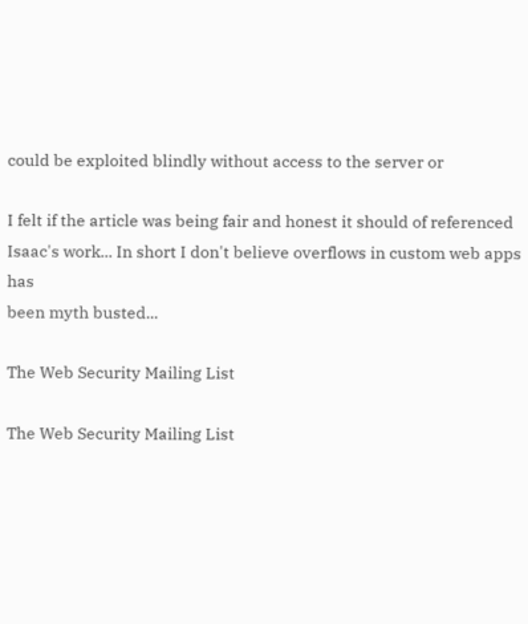could be exploited blindly without access to the server or

I felt if the article was being fair and honest it should of referenced
Isaac's work... In short I don't believe overflows in custom web apps has
been myth busted...

The Web Security Mailing List

The Web Security Mailing List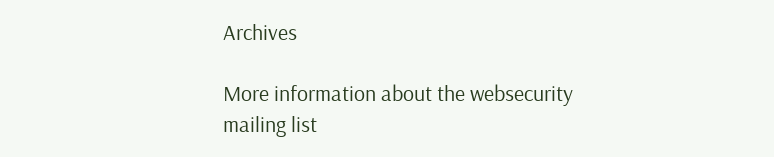Archives

More information about the websecurity mailing list